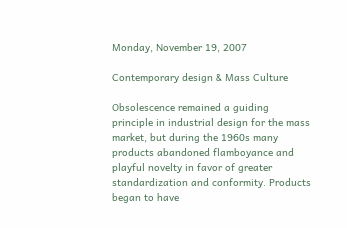Monday, November 19, 2007

Contemporary design & Mass Culture

Obsolescence remained a guiding principle in industrial design for the mass market, but during the 1960s many products abandoned flamboyance and playful novelty in favor of greater standardization and conformity. Products began to have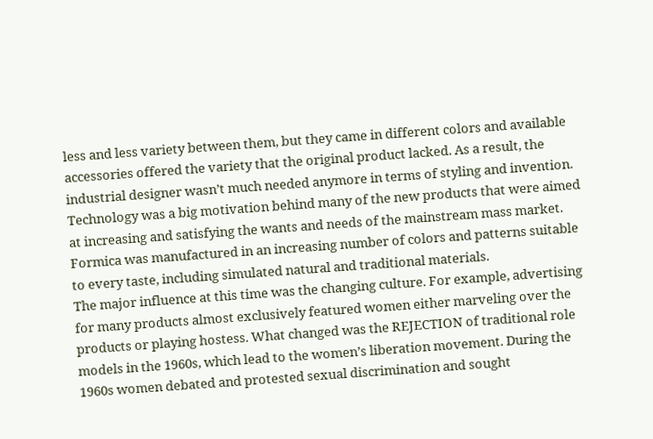less and less variety between them, but they came in different colors and available accessories offered the variety that the original product lacked. As a result, the industrial designer wasn’t much needed anymore in terms of styling and invention.
Technology was a big motivation behind many of the new products that were aimed at increasing and satisfying the wants and needs of the mainstream mass market. Formica was manufactured in an increasing number of colors and patterns suitable to every taste, including simulated natural and traditional materials.
The major influence at this time was the changing culture. For example, advertising for many products almost exclusively featured women either marveling over the products or playing hostess. What changed was the REJECTION of traditional role models in the 1960s, which lead to the women’s liberation movement. During the 1960s women debated and protested sexual discrimination and sought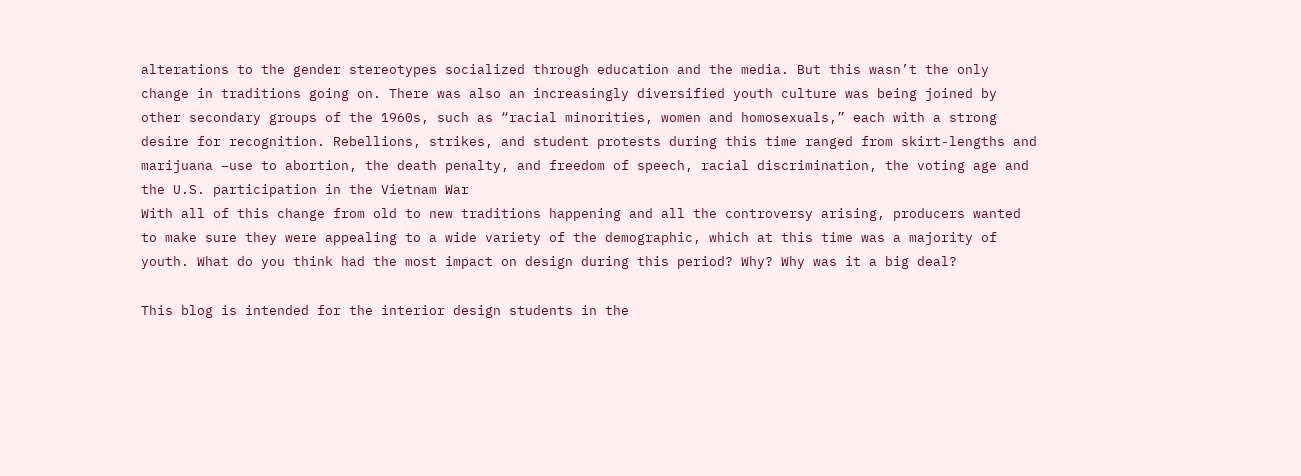alterations to the gender stereotypes socialized through education and the media. But this wasn’t the only change in traditions going on. There was also an increasingly diversified youth culture was being joined by other secondary groups of the 1960s, such as “racial minorities, women and homosexuals,” each with a strong desire for recognition. Rebellions, strikes, and student protests during this time ranged from skirt-lengths and marijuana –use to abortion, the death penalty, and freedom of speech, racial discrimination, the voting age and the U.S. participation in the Vietnam War
With all of this change from old to new traditions happening and all the controversy arising, producers wanted to make sure they were appealing to a wide variety of the demographic, which at this time was a majority of youth. What do you think had the most impact on design during this period? Why? Why was it a big deal?

This blog is intended for the interior design students in the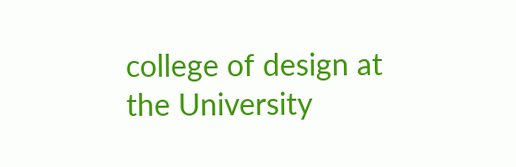college of design at the University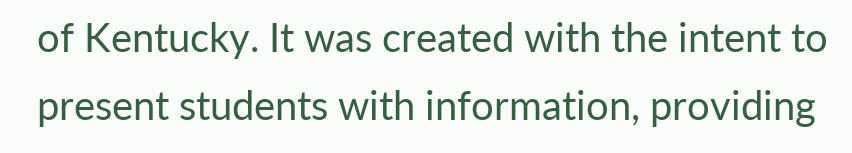of Kentucky. It was created with the intent to present students with information, providing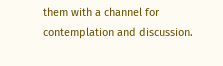them with a channel for contemplation and discussion.